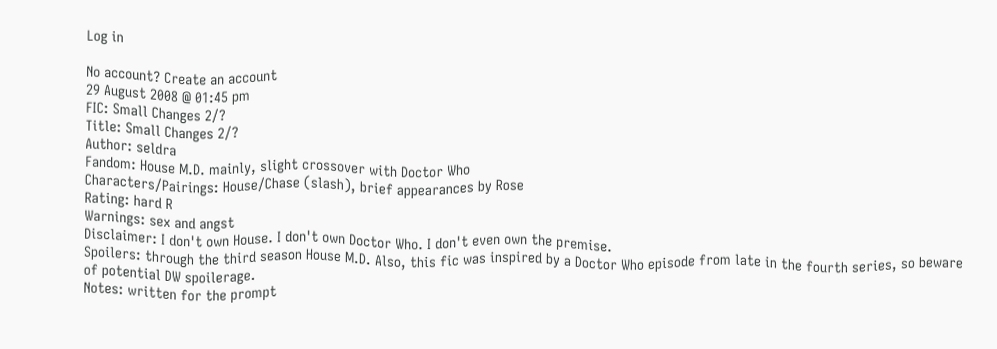Log in

No account? Create an account
29 August 2008 @ 01:45 pm
FIC: Small Changes 2/?
Title: Small Changes 2/?
Author: seldra
Fandom: House M.D. mainly, slight crossover with Doctor Who
Characters/Pairings: House/Chase (slash), brief appearances by Rose
Rating: hard R
Warnings: sex and angst
Disclaimer: I don't own House. I don't own Doctor Who. I don't even own the premise.
Spoilers: through the third season House M.D. Also, this fic was inspired by a Doctor Who episode from late in the fourth series, so beware of potential DW spoilerage.
Notes: written for the prompt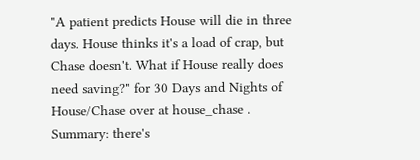"A patient predicts House will die in three days. House thinks it's a load of crap, but Chase doesn't. What if House really does need saving?" for 30 Days and Nights of House/Chase over at house_chase .
Summary: there's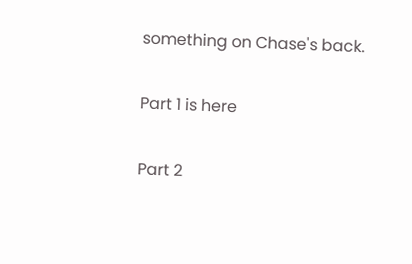something on Chase's back.

Part 1 is here

Part 2